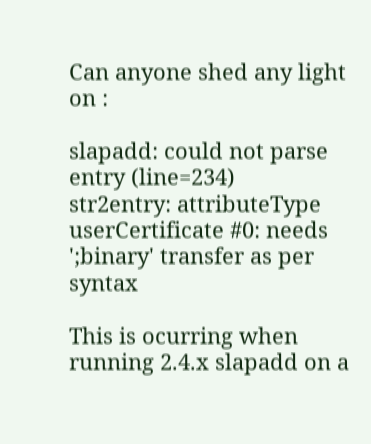Can anyone shed any light on :

slapadd: could not parse entry (line=234)
str2entry: attributeType userCertificate #0: needs ';binary' transfer as per syntax

This is ocurring when running 2.4.x slapadd on a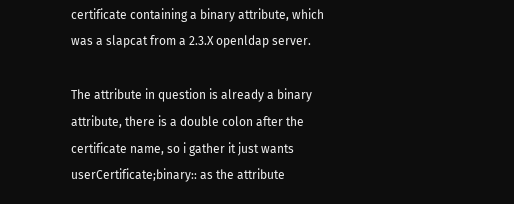certificate containing a binary attribute, which was a slapcat from a 2.3.X openldap server.

The attribute in question is already a binary attribute, there is a double colon after the certificate name, so i gather it just wants userCertificate;binary:: as the attribute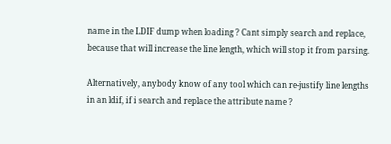name in the LDIF dump when loading ? Cant simply search and replace, because that will increase the line length, which will stop it from parsing.

Alternatively, anybody know of any tool which can re-justify line lengths in an ldif, if i search and replace the attribute name ?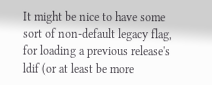It might be nice to have some sort of non-default legacy flag, for loading a previous release's ldif (or at least be more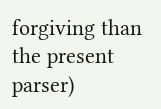forgiving than the present parser)